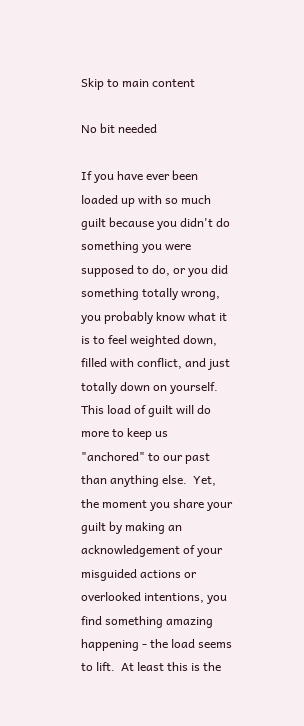Skip to main content

No bit needed

If you have ever been loaded up with so much guilt because you didn't do something you were supposed to do, or you did something totally wrong, you probably know what it is to feel weighted down, filled with conflict, and just totally down on yourself.  This load of guilt will do more to keep us "anchored" to our past than anything else.  Yet, the moment you share your guilt by making an acknowledgement of your misguided actions or overlooked intentions, you find something amazing happening - the load seems to lift.  At least this is the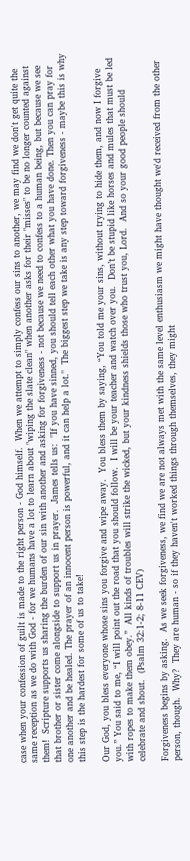case when your confession of guilt is made to the right person - God himself.  When we attempt to simply confess our sins to another, we may find we don't get quite the same reception as we do with God - for we humans have a lot to learn about "wiping the slate clean" when another asks for their "misses" to be no longer counted against them!  Scripture supports us sharing the burden of our sin with another and asking for forgiveness - not because we need to confess to a human being, but because we see that brother or sister come alongside to support us in prayer.  James tells us:  "If you have sinned, you should tell each other what you have done. Then you can pray for one another and be healed. The prayer of an innocent person is powerful, and it can help a lot."  The biggest step we take is any step toward forgiveness - maybe this is why this step is the hardest for some of us to take!

Our God, you bless everyone whose sins you forgive and wipe away.  You bless them by saying, “You told me your sins, without trying to hide them, and now I forgive you.” You said to me, “I will point out the road that you should follow.  I will be your teacher and watch over you.  Don’t be stupid like horses and mules that must be led with ropes to make them obey.”  All kinds of troubles will strike the wicked, but your kindness shields those who trust you, Lord.  And so your good people should celebrate and shout.  (Psalm 32:1-2; 8-11 CEV)

Forgiveness begins by asking.  As we seek forgiveness, we find we are not always met with the same level enthusiasm we might have thought we'd received from the other person, though.  Why?  They are human - so if they haven't worked things through themselves, they might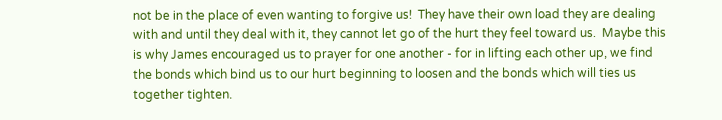not be in the place of even wanting to forgive us!  They have their own load they are dealing with and until they deal with it, they cannot let go of the hurt they feel toward us.  Maybe this is why James encouraged us to prayer for one another - for in lifting each other up, we find the bonds which bind us to our hurt beginning to loosen and the bonds which will ties us together tighten.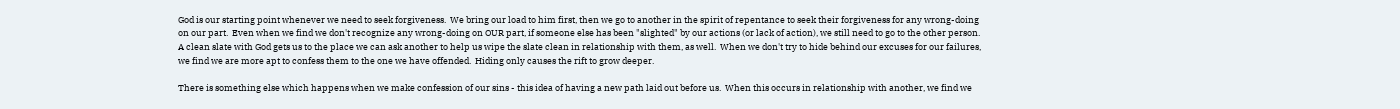God is our starting point whenever we need to seek forgiveness.  We bring our load to him first, then we go to another in the spirit of repentance to seek their forgiveness for any wrong-doing on our part.  Even when we find we don't recognize any wrong-doing on OUR part, if someone else has been "slighted" by our actions (or lack of action), we still need to go to the other person.  A clean slate with God gets us to the place we can ask another to help us wipe the slate clean in relationship with them, as well.  When we don't try to hide behind our excuses for our failures, we find we are more apt to confess them to the one we have offended.  Hiding only causes the rift to grow deeper.

There is something else which happens when we make confession of our sins - this idea of having a new path laid out before us.  When this occurs in relationship with another, we find we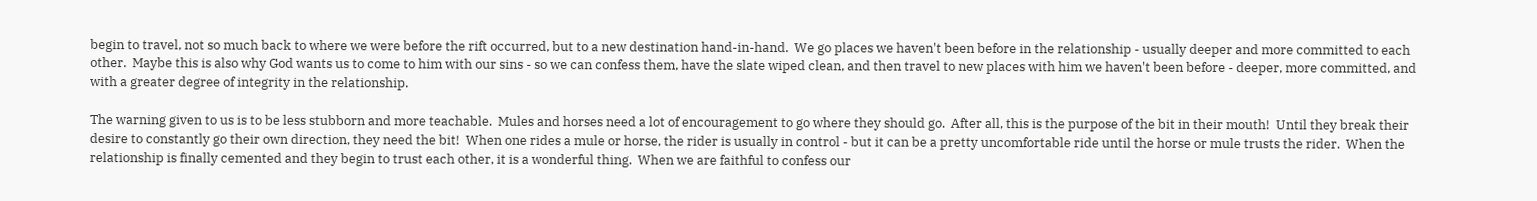begin to travel, not so much back to where we were before the rift occurred, but to a new destination hand-in-hand.  We go places we haven't been before in the relationship - usually deeper and more committed to each other.  Maybe this is also why God wants us to come to him with our sins - so we can confess them, have the slate wiped clean, and then travel to new places with him we haven't been before - deeper, more committed, and with a greater degree of integrity in the relationship.

The warning given to us is to be less stubborn and more teachable.  Mules and horses need a lot of encouragement to go where they should go.  After all, this is the purpose of the bit in their mouth!  Until they break their desire to constantly go their own direction, they need the bit!  When one rides a mule or horse, the rider is usually in control - but it can be a pretty uncomfortable ride until the horse or mule trusts the rider.  When the relationship is finally cemented and they begin to trust each other, it is a wonderful thing.  When we are faithful to confess our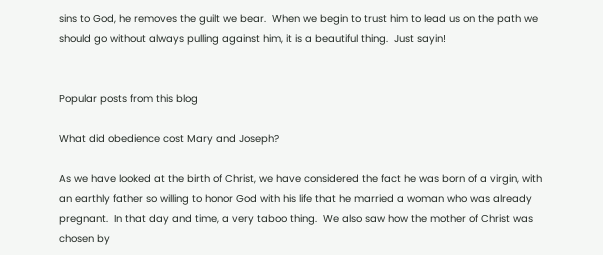sins to God, he removes the guilt we bear.  When we begin to trust him to lead us on the path we should go without always pulling against him, it is a beautiful thing.  Just sayin!


Popular posts from this blog

What did obedience cost Mary and Joseph?

As we have looked at the birth of Christ, we have considered the fact he was born of a virgin, with an earthly father so willing to honor God with his life that he married a woman who was already pregnant.  In that day and time, a very taboo thing.  We also saw how the mother of Christ was chosen by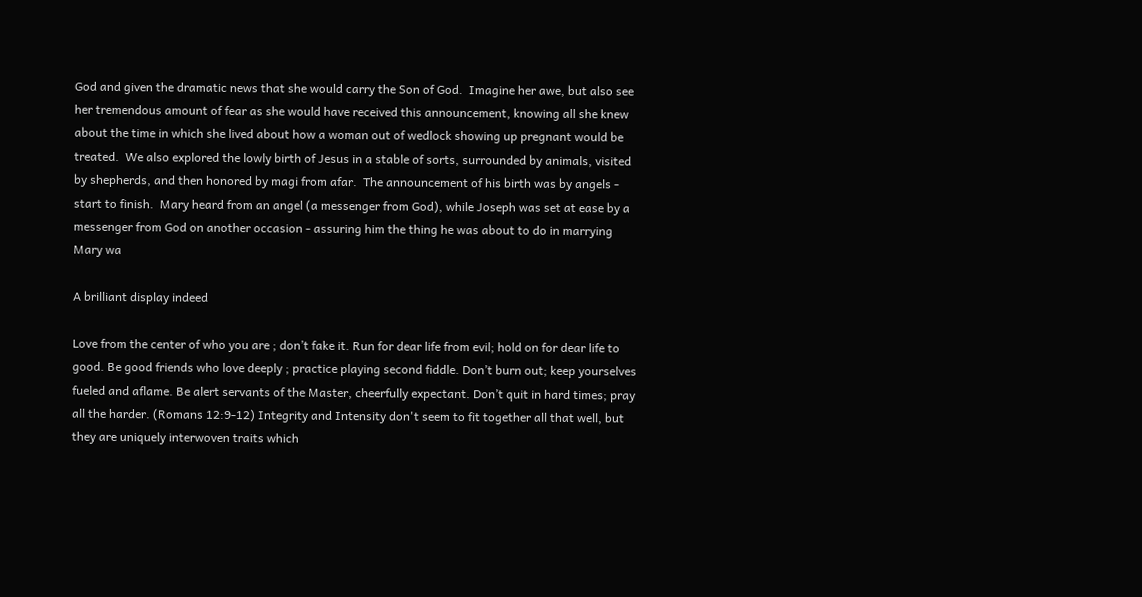God and given the dramatic news that she would carry the Son of God.  Imagine her awe, but also see her tremendous amount of fear as she would have received this announcement, knowing all she knew about the time in which she lived about how a woman out of wedlock showing up pregnant would be treated.  We also explored the lowly birth of Jesus in a stable of sorts, surrounded by animals, visited by shepherds, and then honored by magi from afar.  The announcement of his birth was by angels - start to finish.  Mary heard from an angel (a messenger from God), while Joseph was set at ease by a messenger from God on another occasion - assuring him the thing he was about to do in marrying Mary wa

A brilliant display indeed

Love from the center of who you are ; don’t fake it. Run for dear life from evil; hold on for dear life to good. Be good friends who love deeply ; practice playing second fiddle. Don’t burn out; keep yourselves fueled and aflame. Be alert servants of the Master, cheerfully expectant. Don’t quit in hard times; pray all the harder. (Romans 12:9-12) Integrity and Intensity don't seem to fit together all that well, but they are uniquely interwoven traits which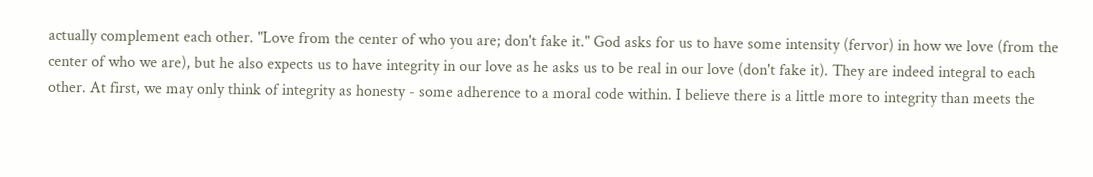actually complement each other. "Love from the center of who you are; don't fake it." God asks for us to have some intensity (fervor) in how we love (from the center of who we are), but he also expects us to have integrity in our love as he asks us to be real in our love (don't fake it). They are indeed integral to each other. At first, we may only think of integrity as honesty - some adherence to a moral code within. I believe there is a little more to integrity than meets the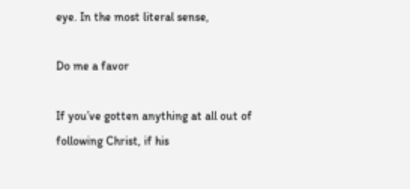eye. In the most literal sense,

Do me a favor

If you’ve gotten anything at all out of following Christ, if his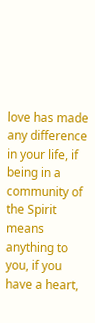love has made any difference in your life, if being in a community of the Spirit means anything to you, if you have a heart,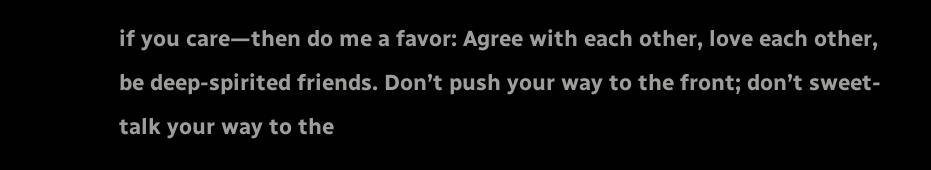if you care—then do me a favor: Agree with each other, love each other, be deep-spirited friends. Don’t push your way to the front; don’t sweet-talk your way to the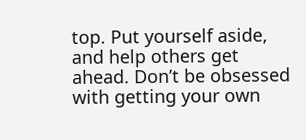top. Put yourself aside, and help others get ahead. Don’t be obsessed with getting your own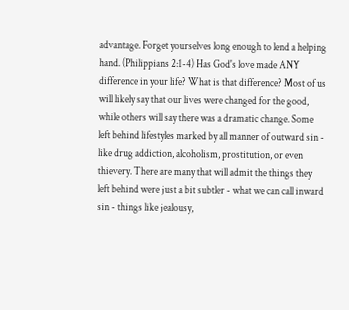advantage. Forget yourselves long enough to lend a helping hand. (Philippians 2:1-4) Has God's love made ANY difference in your life? What is that difference? Most of us will likely say that our lives were changed for the good, while others will say there was a dramatic change. Some left behind lifestyles marked by all manner of outward sin - like drug addiction, alcoholism, prostitution, or even thievery. There are many that will admit the things they left behind were just a bit subtler - what we can call inward sin - things like jealousy,